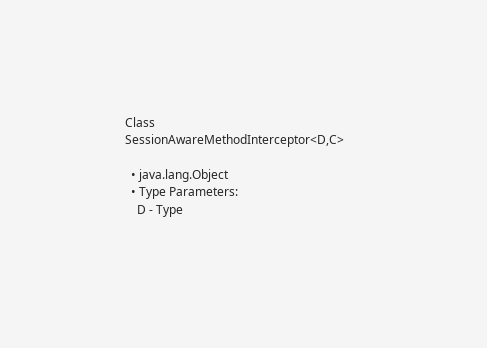Class SessionAwareMethodInterceptor<D,C>

  • java.lang.Object
  • Type Parameters:
    D - Type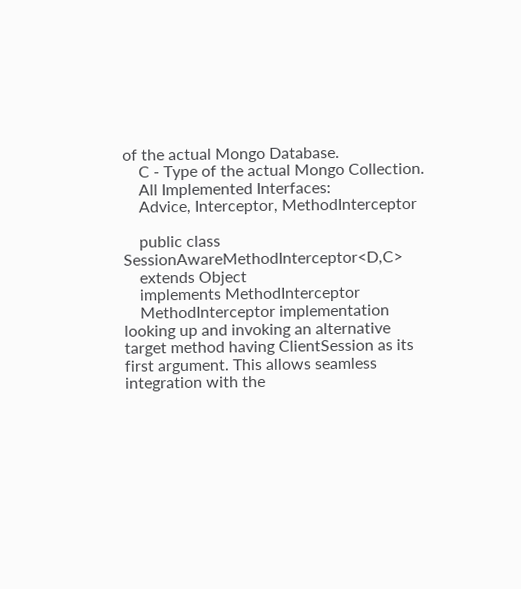of the actual Mongo Database.
    C - Type of the actual Mongo Collection.
    All Implemented Interfaces:
    Advice, Interceptor, MethodInterceptor

    public class SessionAwareMethodInterceptor<D,C>
    extends Object
    implements MethodInterceptor
    MethodInterceptor implementation looking up and invoking an alternative target method having ClientSession as its first argument. This allows seamless integration with the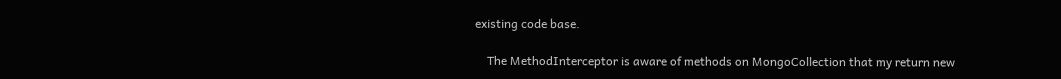existing code base.

    The MethodInterceptor is aware of methods on MongoCollection that my return new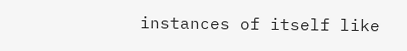instances of itself like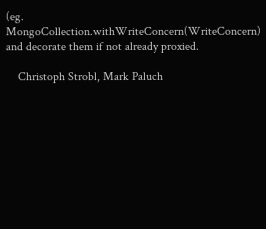(eg. MongoCollection.withWriteConcern(WriteConcern) and decorate them if not already proxied.

    Christoph Strobl, Mark Paluch